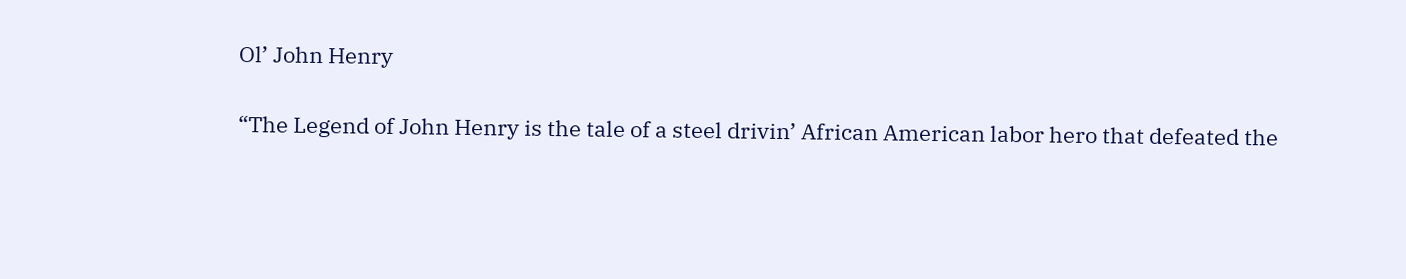Ol’ John Henry

“The Legend of John Henry is the tale of a steel drivin’ African American labor hero that defeated the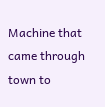Machine that came through town to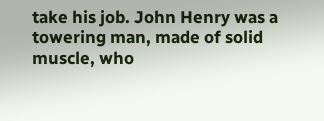take his job. John Henry was a towering man, made of solid muscle, who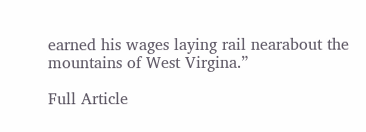earned his wages laying rail nearabout the mountains of West Virgina.”

Full Article